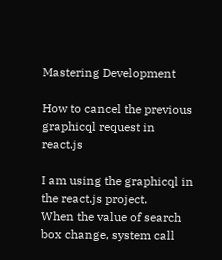Mastering Development

How to cancel the previous graphicql request in react.js

I am using the graphicql in the react.js project.
When the value of search box change, system call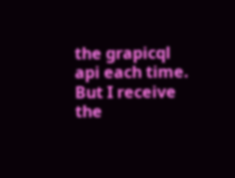the grapicql api each time.
But I receive the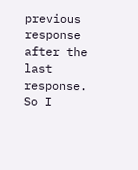previous response after the last response.
So I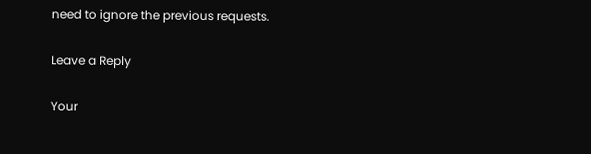need to ignore the previous requests.

Leave a Reply

Your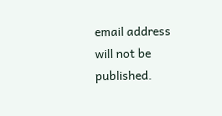email address will not be published.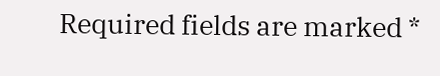Required fields are marked *